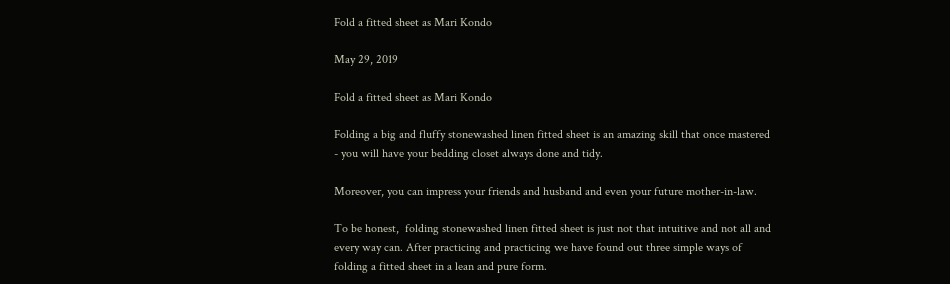Fold a fitted sheet as Mari Kondo

May 29, 2019

Fold a fitted sheet as Mari Kondo

Folding a big and fluffy stonewashed linen fitted sheet is an amazing skill that once mastered - you will have your bedding closet always done and tidy.

Moreover, you can impress your friends and husband and even your future mother-in-law.

To be honest,  folding stonewashed linen fitted sheet is just not that intuitive and not all and every way can. After practicing and practicing we have found out three simple ways of folding a fitted sheet in a lean and pure form.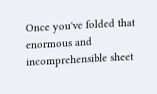Once you've folded that enormous and incomprehensible sheet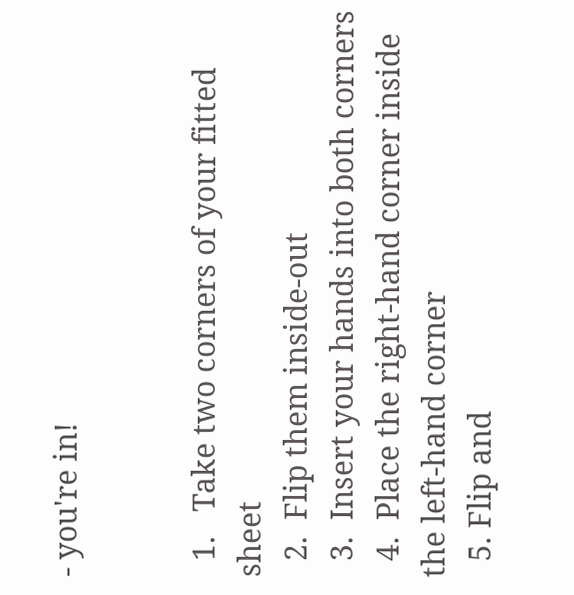- you're in!


  1.   Take two corners of your fitted sheet
  2.  Flip them inside-out
  3.  Insert your hands into both corners
  4.  Place the right-hand corner inside the left-hand corner
  5. Flip and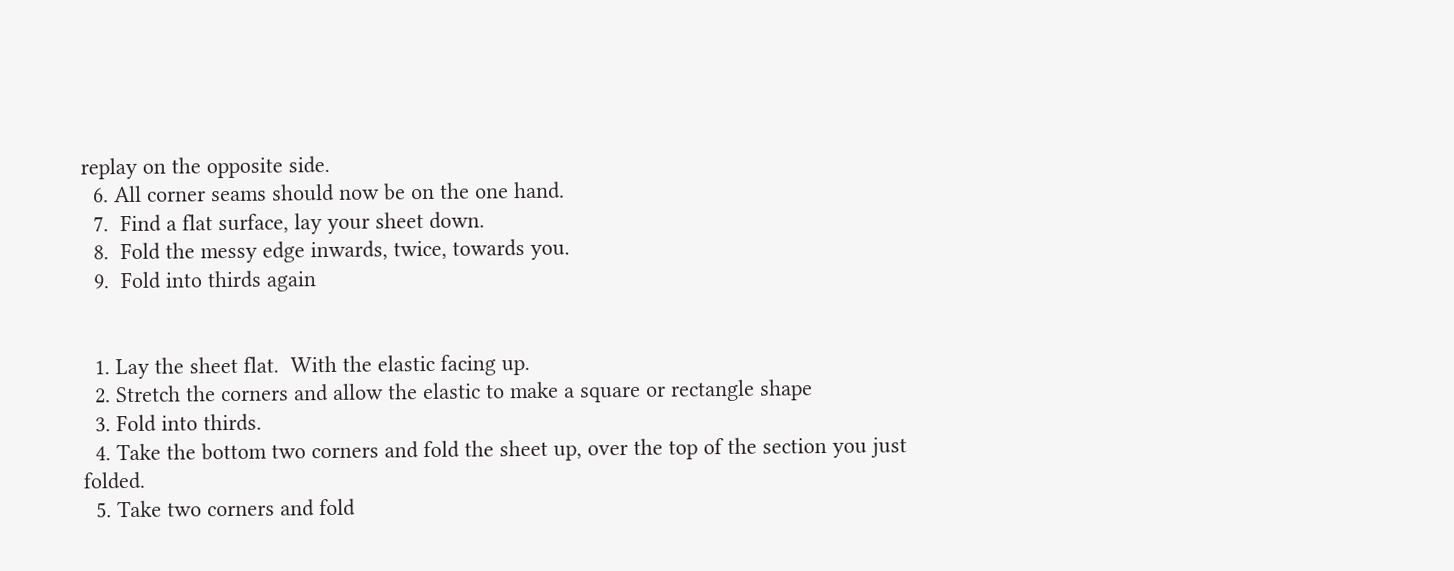replay on the opposite side.
  6. All corner seams should now be on the one hand.
  7.  Find a flat surface, lay your sheet down.
  8.  Fold the messy edge inwards, twice, towards you.
  9.  Fold into thirds again


  1. Lay the sheet flat.  With the elastic facing up.
  2. Stretch the corners and allow the elastic to make a square or rectangle shape
  3. Fold into thirds.
  4. Take the bottom two corners and fold the sheet up, over the top of the section you just folded.
  5. Take two corners and fold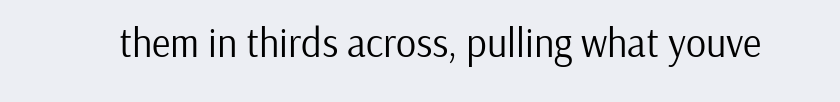them in thirds across, pulling what youve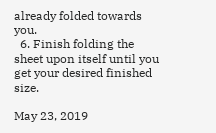already folded towards you.
  6. Finish folding the sheet upon itself until you get your desired finished size.

May 23, 2019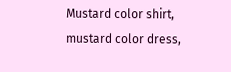Mustard color shirt, mustard color dress,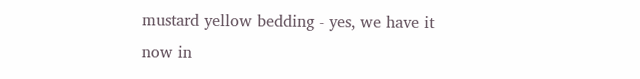mustard yellow bedding - yes, we have it now in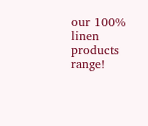our 100% linen products range!